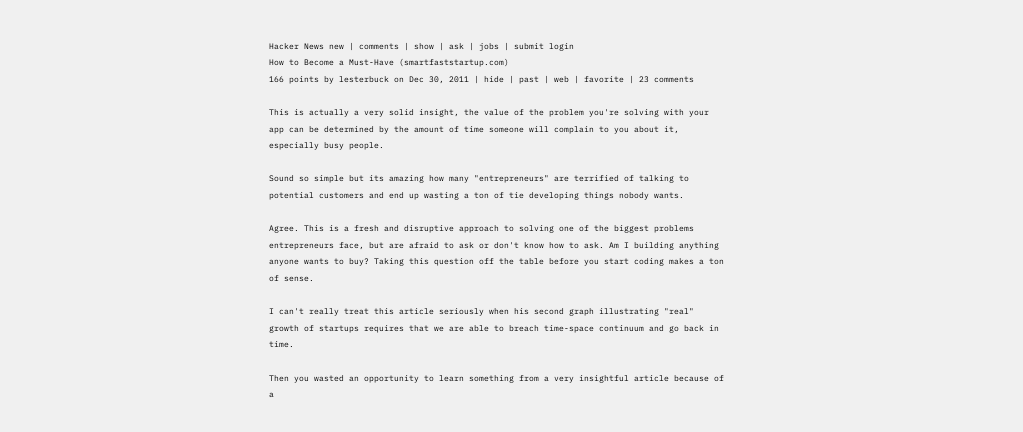Hacker News new | comments | show | ask | jobs | submit login
How to Become a Must-Have (smartfaststartup.com)
166 points by lesterbuck on Dec 30, 2011 | hide | past | web | favorite | 23 comments

This is actually a very solid insight, the value of the problem you're solving with your app can be determined by the amount of time someone will complain to you about it, especially busy people.

Sound so simple but its amazing how many "entrepreneurs" are terrified of talking to potential customers and end up wasting a ton of tie developing things nobody wants.

Agree. This is a fresh and disruptive approach to solving one of the biggest problems entrepreneurs face, but are afraid to ask or don't know how to ask. Am I building anything anyone wants to buy? Taking this question off the table before you start coding makes a ton of sense.

I can't really treat this article seriously when his second graph illustrating "real" growth of startups requires that we are able to breach time-space continuum and go back in time.

Then you wasted an opportunity to learn something from a very insightful article because of a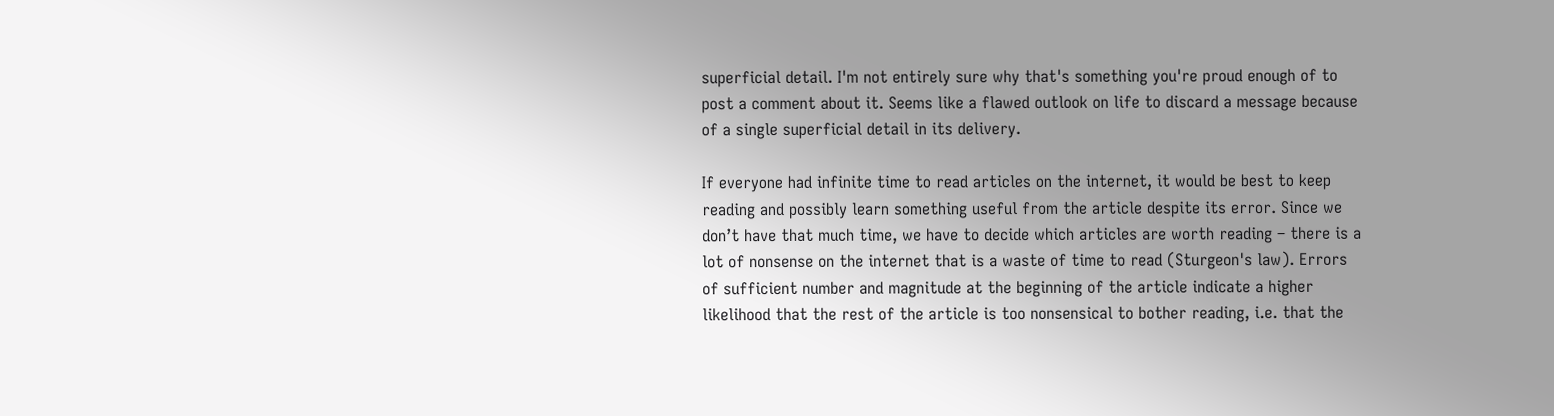superficial detail. I'm not entirely sure why that's something you're proud enough of to post a comment about it. Seems like a flawed outlook on life to discard a message because of a single superficial detail in its delivery.

If everyone had infinite time to read articles on the internet, it would be best to keep reading and possibly learn something useful from the article despite its error. Since we don’t have that much time, we have to decide which articles are worth reading – there is a lot of nonsense on the internet that is a waste of time to read (Sturgeon's law). Errors of sufficient number and magnitude at the beginning of the article indicate a higher likelihood that the rest of the article is too nonsensical to bother reading, i.e. that the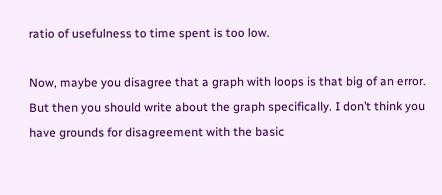ratio of usefulness to time spent is too low.

Now, maybe you disagree that a graph with loops is that big of an error. But then you should write about the graph specifically. I don’t think you have grounds for disagreement with the basic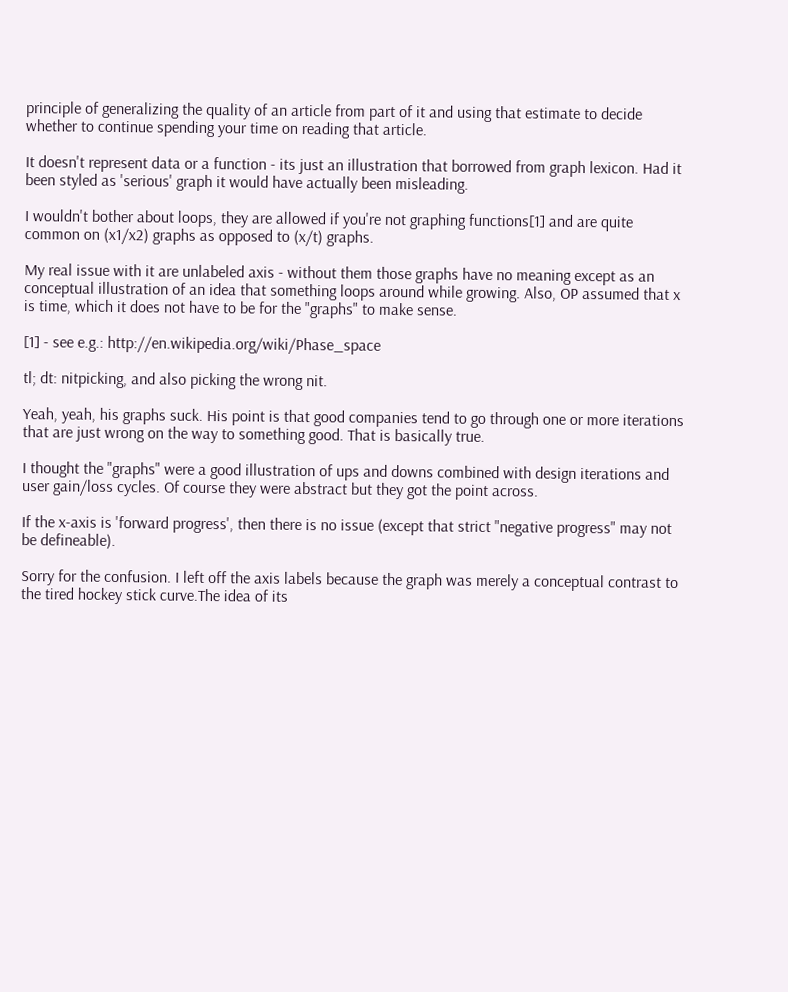principle of generalizing the quality of an article from part of it and using that estimate to decide whether to continue spending your time on reading that article.

It doesn't represent data or a function - its just an illustration that borrowed from graph lexicon. Had it been styled as 'serious' graph it would have actually been misleading.

I wouldn't bother about loops, they are allowed if you're not graphing functions[1] and are quite common on (x1/x2) graphs as opposed to (x/t) graphs.

My real issue with it are unlabeled axis - without them those graphs have no meaning except as an conceptual illustration of an idea that something loops around while growing. Also, OP assumed that x is time, which it does not have to be for the "graphs" to make sense.

[1] - see e.g.: http://en.wikipedia.org/wiki/Phase_space

tl; dt: nitpicking, and also picking the wrong nit.

Yeah, yeah, his graphs suck. His point is that good companies tend to go through one or more iterations that are just wrong on the way to something good. That is basically true.

I thought the "graphs" were a good illustration of ups and downs combined with design iterations and user gain/loss cycles. Of course they were abstract but they got the point across.

If the x-axis is 'forward progress', then there is no issue (except that strict "negative progress" may not be defineable).

Sorry for the confusion. I left off the axis labels because the graph was merely a conceptual contrast to the tired hockey stick curve.The idea of its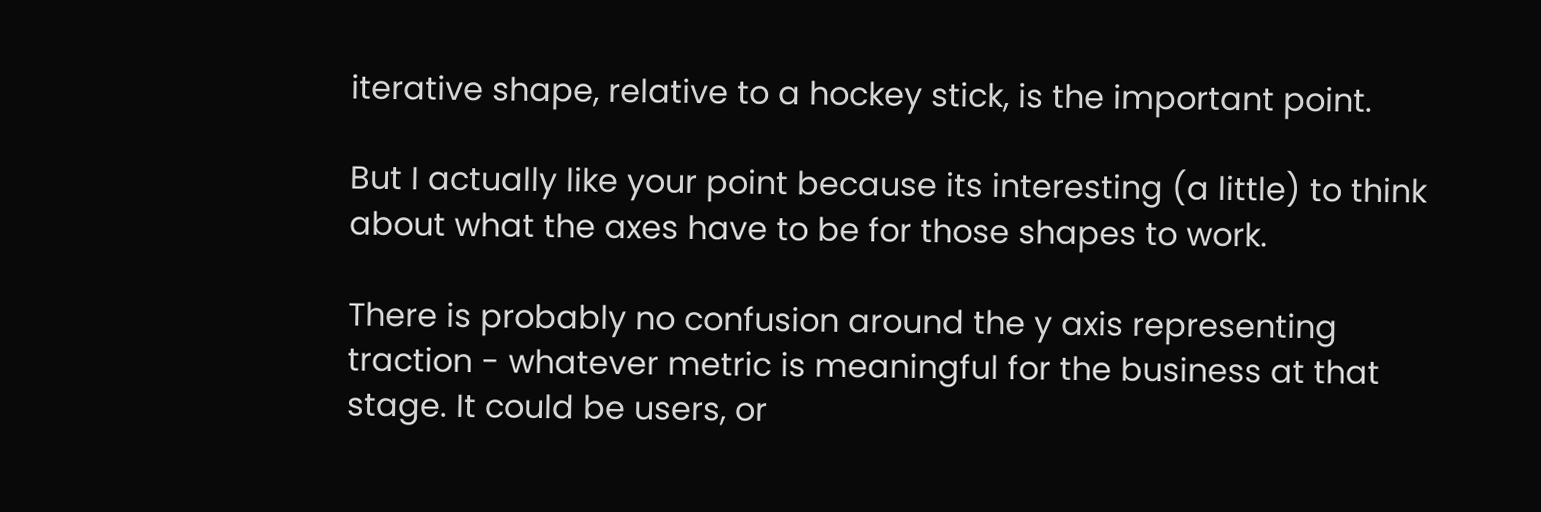iterative shape, relative to a hockey stick, is the important point.

But I actually like your point because its interesting (a little) to think about what the axes have to be for those shapes to work.

There is probably no confusion around the y axis representing traction - whatever metric is meaningful for the business at that stage. It could be users, or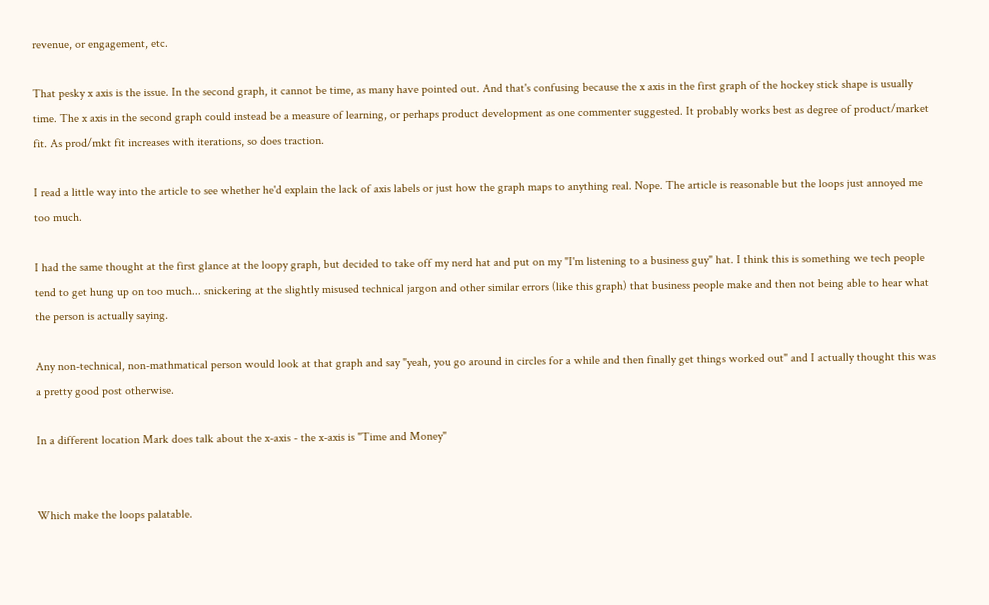revenue, or engagement, etc.

That pesky x axis is the issue. In the second graph, it cannot be time, as many have pointed out. And that's confusing because the x axis in the first graph of the hockey stick shape is usually time. The x axis in the second graph could instead be a measure of learning, or perhaps product development as one commenter suggested. It probably works best as degree of product/market fit. As prod/mkt fit increases with iterations, so does traction.

I read a little way into the article to see whether he'd explain the lack of axis labels or just how the graph maps to anything real. Nope. The article is reasonable but the loops just annoyed me too much.

I had the same thought at the first glance at the loopy graph, but decided to take off my nerd hat and put on my "I'm listening to a business guy" hat. I think this is something we tech people tend to get hung up on too much... snickering at the slightly misused technical jargon and other similar errors (like this graph) that business people make and then not being able to hear what the person is actually saying.

Any non-technical, non-mathmatical person would look at that graph and say "yeah, you go around in circles for a while and then finally get things worked out" and I actually thought this was a pretty good post otherwise.

In a different location Mark does talk about the x-axis - the x-axis is "Time and Money"


Which make the loops palatable.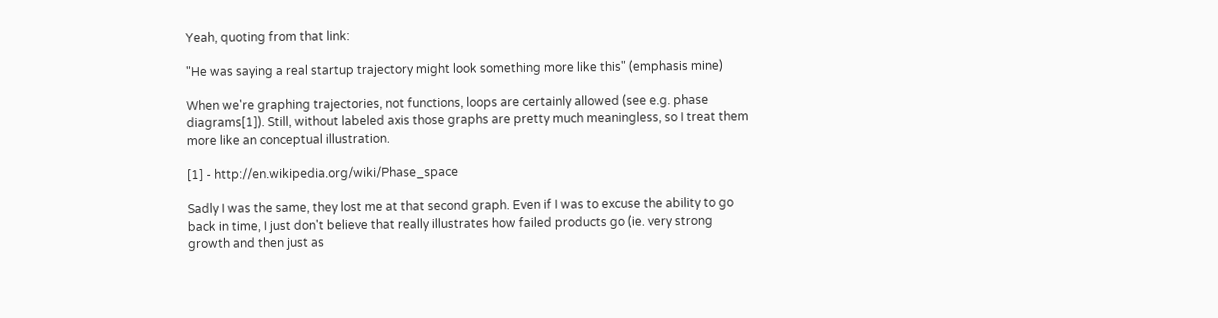Yeah, quoting from that link:

"He was saying a real startup trajectory might look something more like this" (emphasis mine)

When we're graphing trajectories, not functions, loops are certainly allowed (see e.g. phase diagrams[1]). Still, without labeled axis those graphs are pretty much meaningless, so I treat them more like an conceptual illustration.

[1] - http://en.wikipedia.org/wiki/Phase_space

Sadly I was the same, they lost me at that second graph. Even if I was to excuse the ability to go back in time, I just don't believe that really illustrates how failed products go (ie. very strong growth and then just as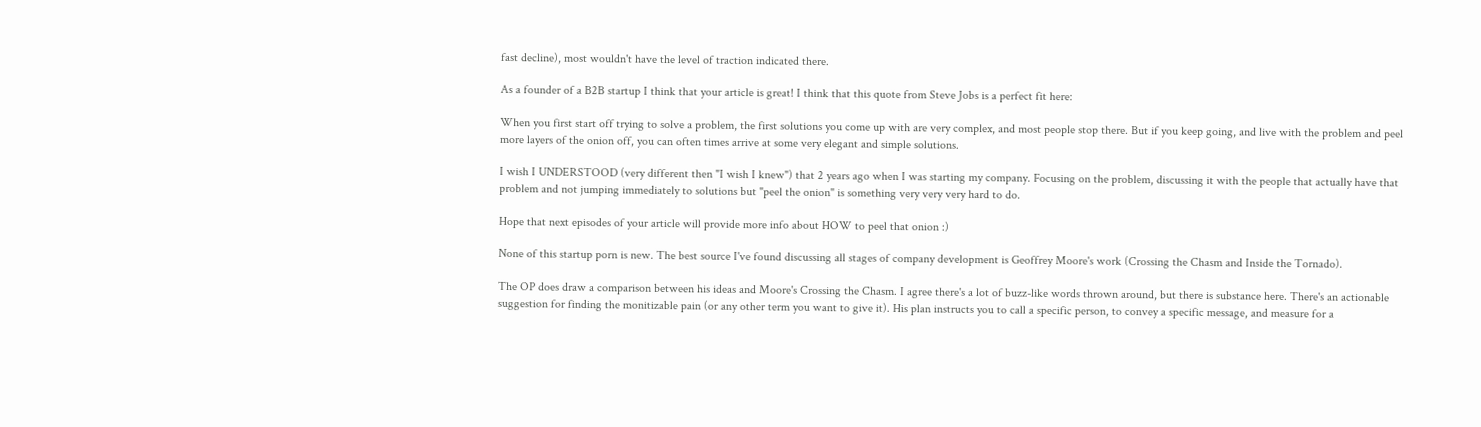fast decline), most wouldn't have the level of traction indicated there.

As a founder of a B2B startup I think that your article is great! I think that this quote from Steve Jobs is a perfect fit here:

When you first start off trying to solve a problem, the first solutions you come up with are very complex, and most people stop there. But if you keep going, and live with the problem and peel more layers of the onion off, you can often times arrive at some very elegant and simple solutions.

I wish I UNDERSTOOD (very different then "I wish I knew") that 2 years ago when I was starting my company. Focusing on the problem, discussing it with the people that actually have that problem and not jumping immediately to solutions but "peel the onion" is something very very very hard to do.

Hope that next episodes of your article will provide more info about HOW to peel that onion :)

None of this startup porn is new. The best source I've found discussing all stages of company development is Geoffrey Moore's work (Crossing the Chasm and Inside the Tornado).

The OP does draw a comparison between his ideas and Moore's Crossing the Chasm. I agree there's a lot of buzz-like words thrown around, but there is substance here. There's an actionable suggestion for finding the monitizable pain (or any other term you want to give it). His plan instructs you to call a specific person, to convey a specific message, and measure for a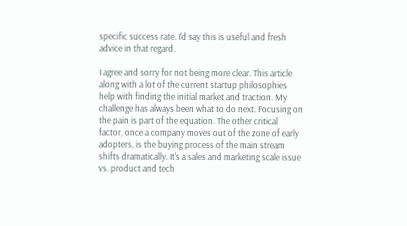specific success rate. I'd say this is useful and fresh advice in that regard.

I agree and sorry for not being more clear. This article along with a lot of the current startup philosophies help with finding the initial market and traction. My challenge has always been what to do next. Focusing on the pain is part of the equation. The other critical factor, once a company moves out of the zone of early adopters, is the buying process of the main stream shifts dramatically. It's a sales and marketing scale issue vs. product and tech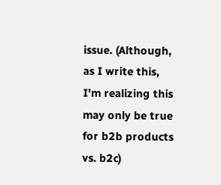issue. (Although, as I write this, I'm realizing this may only be true for b2b products vs. b2c)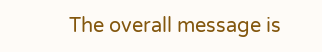The overall message is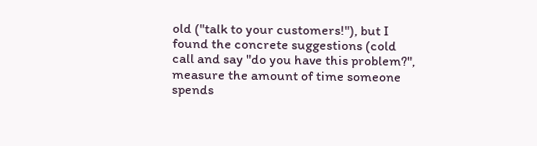old ("talk to your customers!"), but I found the concrete suggestions (cold call and say "do you have this problem?", measure the amount of time someone spends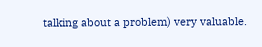talking about a problem) very valuable.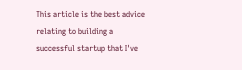This article is the best advice relating to building a successful startup that I've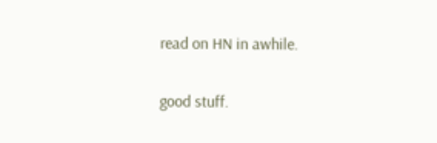read on HN in awhile.

good stuff.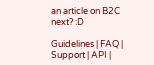an article on B2C next? :D

Guidelines | FAQ | Support | API |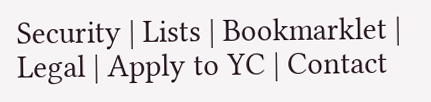Security | Lists | Bookmarklet | Legal | Apply to YC | Contact